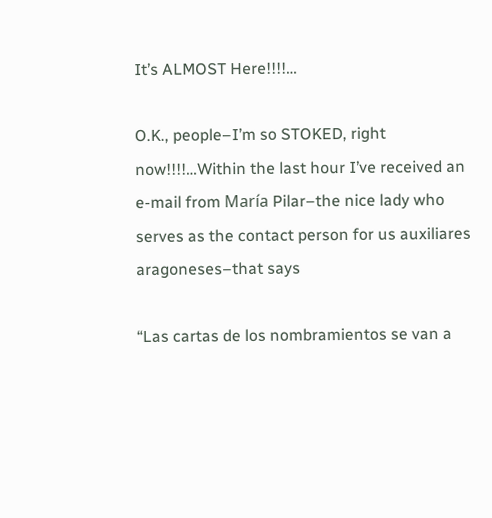It’s ALMOST Here!!!!…

O.K., people–I’m so STOKED, right now!!!!…Within the last hour I’ve received an e-mail from María Pilar–the nice lady who serves as the contact person for us auxiliares aragoneses–that says

“Las cartas de los nombramientos se van a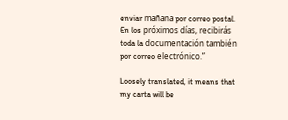enviar mañana por correo postal. En los próximos días, recibirás toda la documentación también por correo electrónico.”

Loosely translated, it means that my carta will be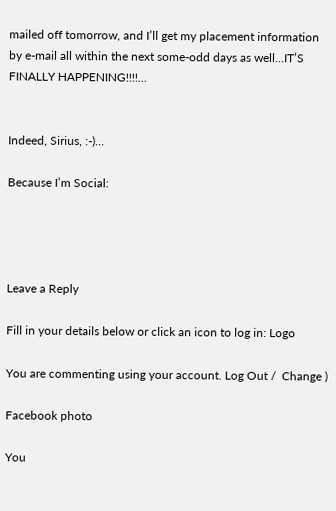mailed off tomorrow, and I’ll get my placement information by e-mail all within the next some-odd days as well…IT’S FINALLY HAPPENING!!!!…


Indeed, Sirius, :-)…

Because I’m Social:




Leave a Reply

Fill in your details below or click an icon to log in: Logo

You are commenting using your account. Log Out /  Change )

Facebook photo

You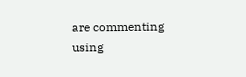are commenting using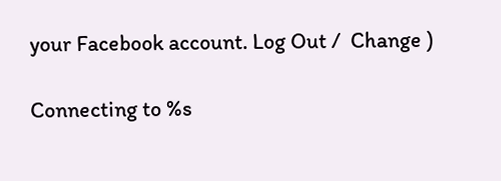your Facebook account. Log Out /  Change )

Connecting to %s